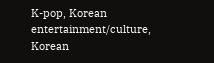K-pop, Korean entertainment/culture, Korean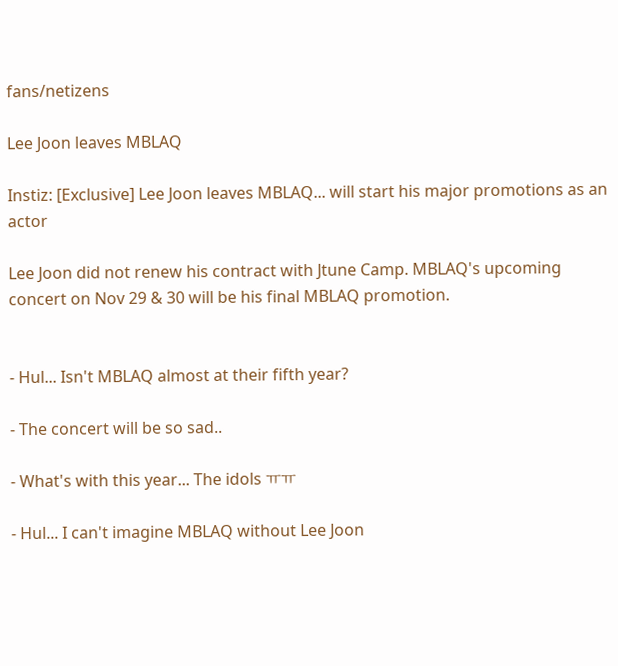fans/netizens

Lee Joon leaves MBLAQ

Instiz: [Exclusive] Lee Joon leaves MBLAQ... will start his major promotions as an actor

Lee Joon did not renew his contract with Jtune Camp. MBLAQ's upcoming concert on Nov 29 & 30 will be his final MBLAQ promotion.


- Hul... Isn't MBLAQ almost at their fifth year?

- The concert will be so sad..

- What's with this year... The idols ㅠㅠ

- Hul... I can't imagine MBLAQ without Lee Joon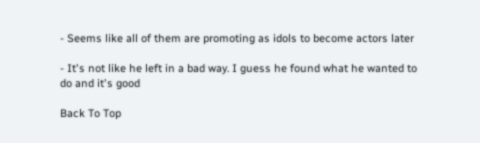- Seems like all of them are promoting as idols to become actors later

- It's not like he left in a bad way. I guess he found what he wanted to do and it's good

Back To Top